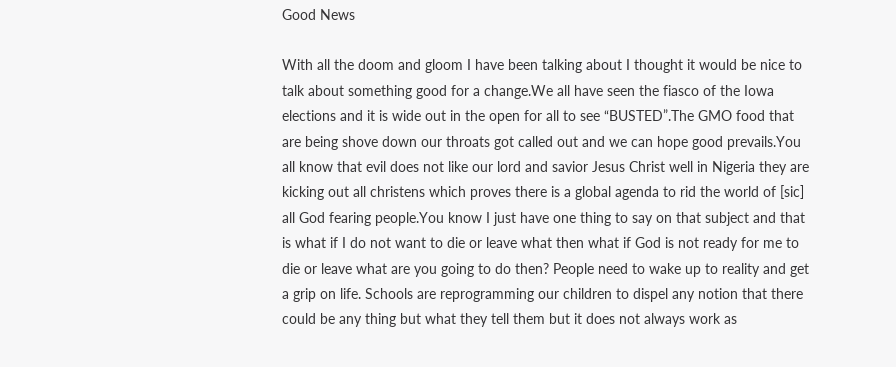Good News

With all the doom and gloom I have been talking about I thought it would be nice to talk about something good for a change.We all have seen the fiasco of the Iowa elections and it is wide out in the open for all to see “BUSTED”.The GMO food that are being shove down our throats got called out and we can hope good prevails.You all know that evil does not like our lord and savior Jesus Christ well in Nigeria they are kicking out all christens which proves there is a global agenda to rid the world of [sic] all God fearing people.You know I just have one thing to say on that subject and that is what if I do not want to die or leave what then what if God is not ready for me to die or leave what are you going to do then? People need to wake up to reality and get a grip on life. Schools are reprogramming our children to dispel any notion that there could be any thing but what they tell them but it does not always work as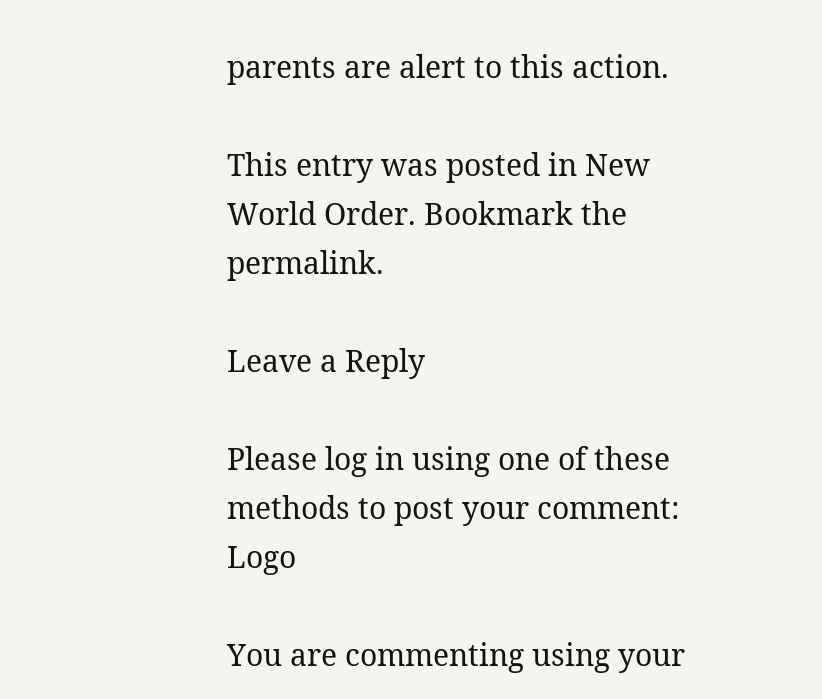parents are alert to this action.

This entry was posted in New World Order. Bookmark the permalink.

Leave a Reply

Please log in using one of these methods to post your comment: Logo

You are commenting using your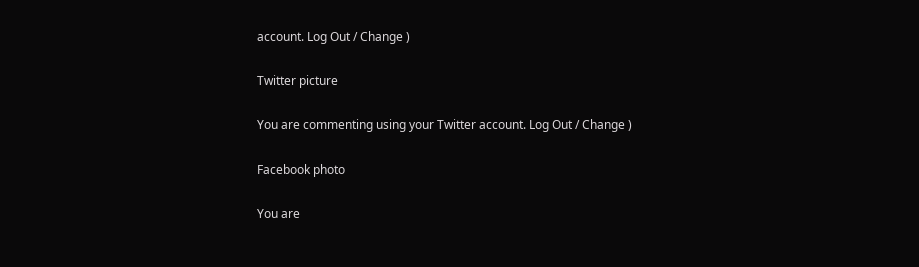account. Log Out / Change )

Twitter picture

You are commenting using your Twitter account. Log Out / Change )

Facebook photo

You are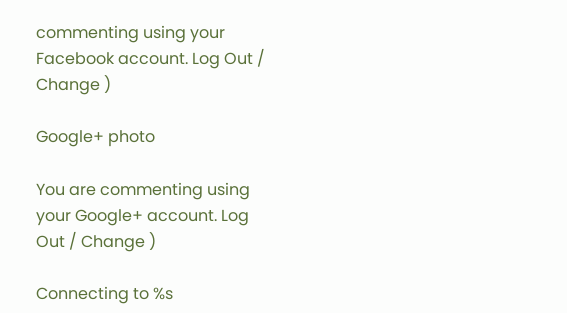commenting using your Facebook account. Log Out / Change )

Google+ photo

You are commenting using your Google+ account. Log Out / Change )

Connecting to %s